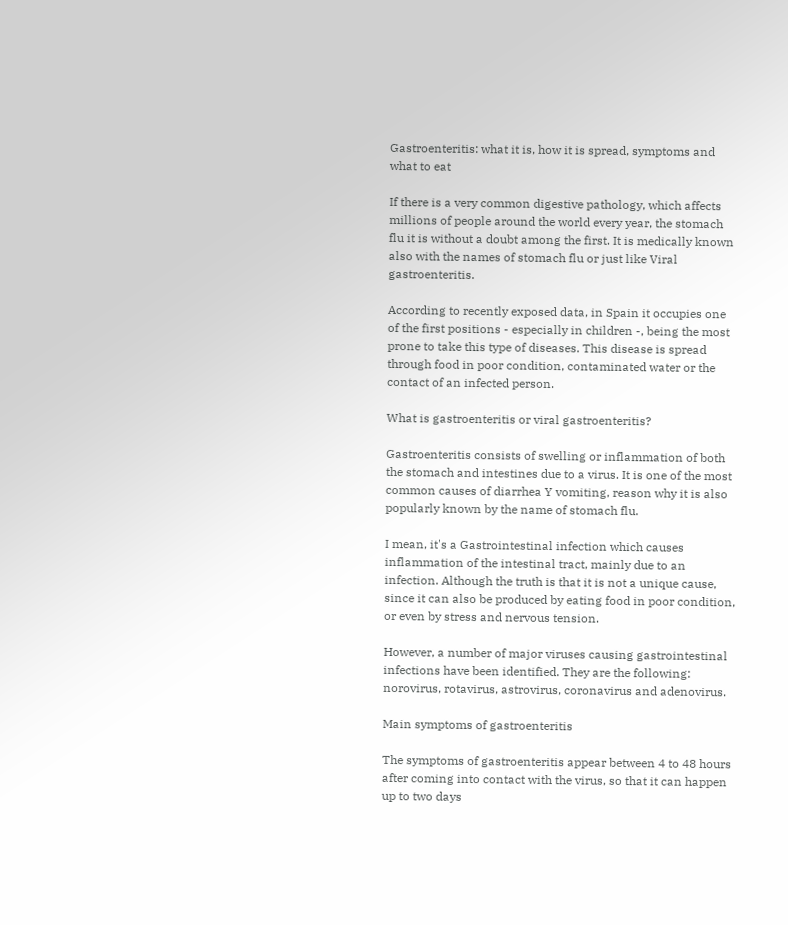Gastroenteritis: what it is, how it is spread, symptoms and what to eat

If there is a very common digestive pathology, which affects millions of people around the world every year, the stomach flu it is without a doubt among the first. It is medically known also with the names of stomach flu or just like Viral gastroenteritis.

According to recently exposed data, in Spain it occupies one of the first positions - especially in children -, being the most prone to take this type of diseases. This disease is spread through food in poor condition, contaminated water or the contact of an infected person.

What is gastroenteritis or viral gastroenteritis?

Gastroenteritis consists of swelling or inflammation of both the stomach and intestines due to a virus. It is one of the most common causes of diarrhea Y vomiting, reason why it is also popularly known by the name of stomach flu.

I mean, it's a Gastrointestinal infection which causes inflammation of the intestinal tract, mainly due to an infection. Although the truth is that it is not a unique cause, since it can also be produced by eating food in poor condition, or even by stress and nervous tension.

However, a number of major viruses causing gastrointestinal infections have been identified. They are the following: norovirus, rotavirus, astrovirus, coronavirus and adenovirus.

Main symptoms of gastroenteritis

The symptoms of gastroenteritis appear between 4 to 48 hours after coming into contact with the virus, so that it can happen up to two days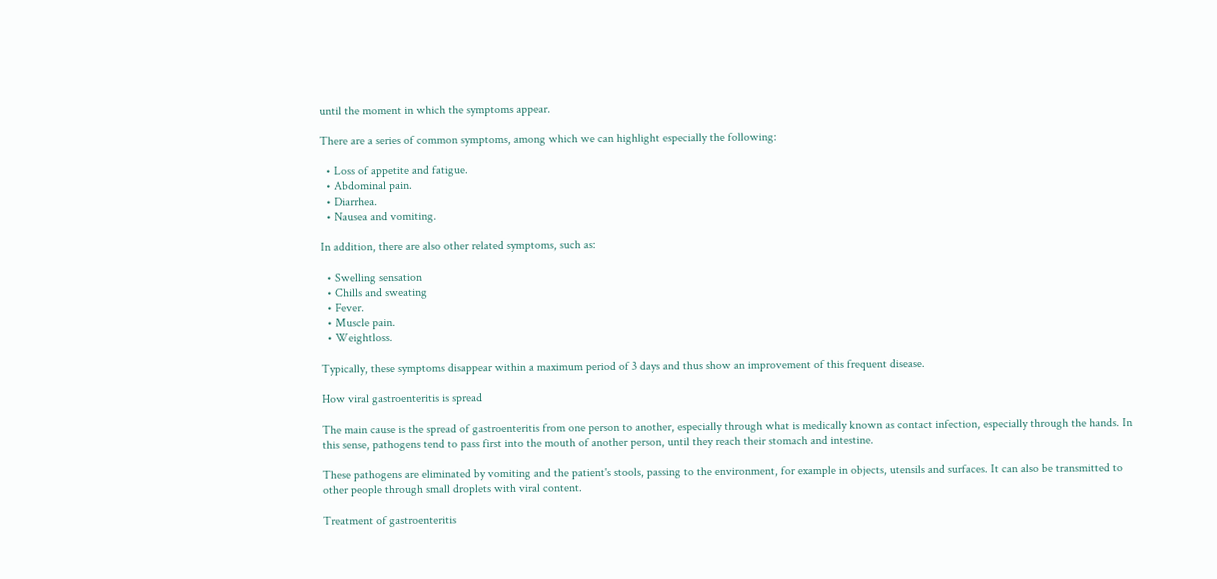until the moment in which the symptoms appear.

There are a series of common symptoms, among which we can highlight especially the following:

  • Loss of appetite and fatigue.
  • Abdominal pain.
  • Diarrhea.
  • Nausea and vomiting.

In addition, there are also other related symptoms, such as:

  • Swelling sensation
  • Chills and sweating
  • Fever.
  • Muscle pain.
  • Weightloss.

Typically, these symptoms disappear within a maximum period of 3 days and thus show an improvement of this frequent disease.

How viral gastroenteritis is spread

The main cause is the spread of gastroenteritis from one person to another, especially through what is medically known as contact infection, especially through the hands. In this sense, pathogens tend to pass first into the mouth of another person, until they reach their stomach and intestine.

These pathogens are eliminated by vomiting and the patient's stools, passing to the environment, for example in objects, utensils and surfaces. It can also be transmitted to other people through small droplets with viral content.

Treatment of gastroenteritis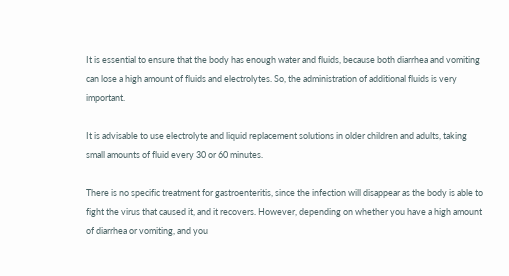It is essential to ensure that the body has enough water and fluids, because both diarrhea and vomiting can lose a high amount of fluids and electrolytes. So, the administration of additional fluids is very important.

It is advisable to use electrolyte and liquid replacement solutions in older children and adults, taking small amounts of fluid every 30 or 60 minutes.

There is no specific treatment for gastroenteritis, since the infection will disappear as the body is able to fight the virus that caused it, and it recovers. However, depending on whether you have a high amount of diarrhea or vomiting, and you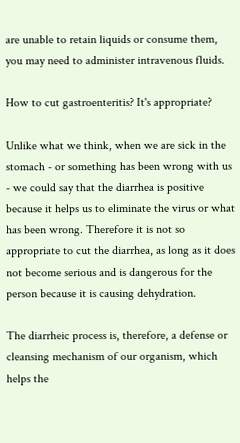are unable to retain liquids or consume them, you may need to administer intravenous fluids.

How to cut gastroenteritis? It's appropriate?

Unlike what we think, when we are sick in the stomach - or something has been wrong with us - we could say that the diarrhea is positive because it helps us to eliminate the virus or what has been wrong. Therefore it is not so appropriate to cut the diarrhea, as long as it does not become serious and is dangerous for the person because it is causing dehydration.

The diarrheic process is, therefore, a defense or cleansing mechanism of our organism, which helps the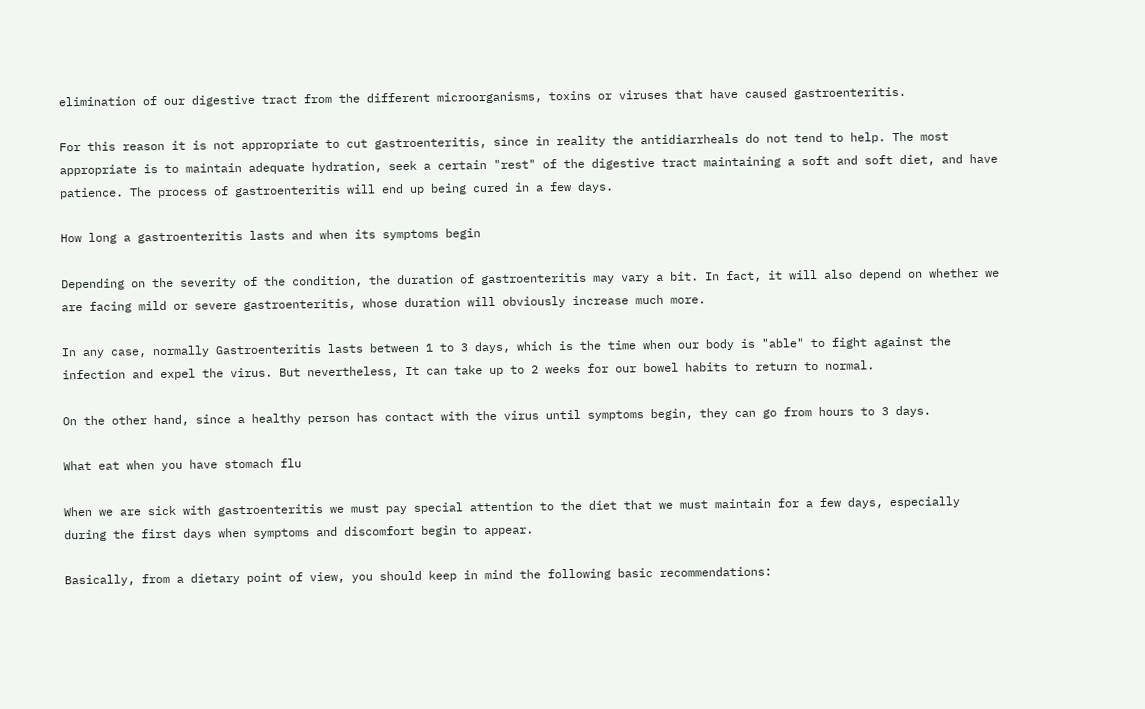elimination of our digestive tract from the different microorganisms, toxins or viruses that have caused gastroenteritis.

For this reason it is not appropriate to cut gastroenteritis, since in reality the antidiarrheals do not tend to help. The most appropriate is to maintain adequate hydration, seek a certain "rest" of the digestive tract maintaining a soft and soft diet, and have patience. The process of gastroenteritis will end up being cured in a few days.

How long a gastroenteritis lasts and when its symptoms begin

Depending on the severity of the condition, the duration of gastroenteritis may vary a bit. In fact, it will also depend on whether we are facing mild or severe gastroenteritis, whose duration will obviously increase much more.

In any case, normally Gastroenteritis lasts between 1 to 3 days, which is the time when our body is "able" to fight against the infection and expel the virus. But nevertheless, It can take up to 2 weeks for our bowel habits to return to normal.

On the other hand, since a healthy person has contact with the virus until symptoms begin, they can go from hours to 3 days.

What eat when you have stomach flu

When we are sick with gastroenteritis we must pay special attention to the diet that we must maintain for a few days, especially during the first days when symptoms and discomfort begin to appear.

Basically, from a dietary point of view, you should keep in mind the following basic recommendations: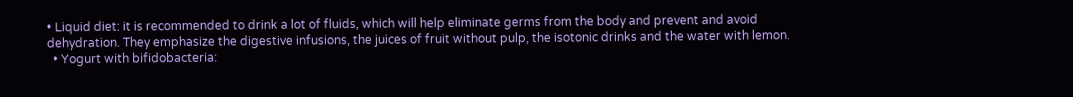• Liquid diet: it is recommended to drink a lot of fluids, which will help eliminate germs from the body and prevent and avoid dehydration. They emphasize the digestive infusions, the juices of fruit without pulp, the isotonic drinks and the water with lemon.
  • Yogurt with bifidobacteria: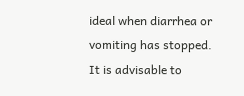ideal when diarrhea or vomiting has stopped. It is advisable to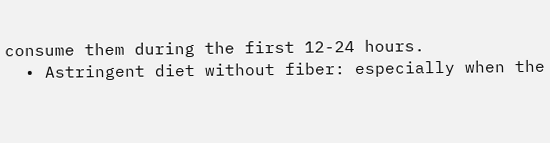consume them during the first 12-24 hours.
  • Astringent diet without fiber: especially when the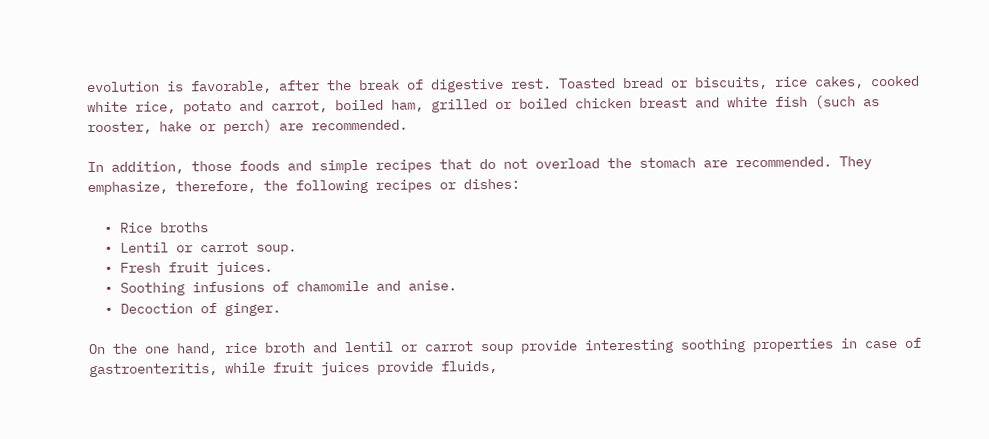evolution is favorable, after the break of digestive rest. Toasted bread or biscuits, rice cakes, cooked white rice, potato and carrot, boiled ham, grilled or boiled chicken breast and white fish (such as rooster, hake or perch) are recommended.

In addition, those foods and simple recipes that do not overload the stomach are recommended. They emphasize, therefore, the following recipes or dishes:

  • Rice broths
  • Lentil or carrot soup.
  • Fresh fruit juices.
  • Soothing infusions of chamomile and anise.
  • Decoction of ginger.

On the one hand, rice broth and lentil or carrot soup provide interesting soothing properties in case of gastroenteritis, while fruit juices provide fluids,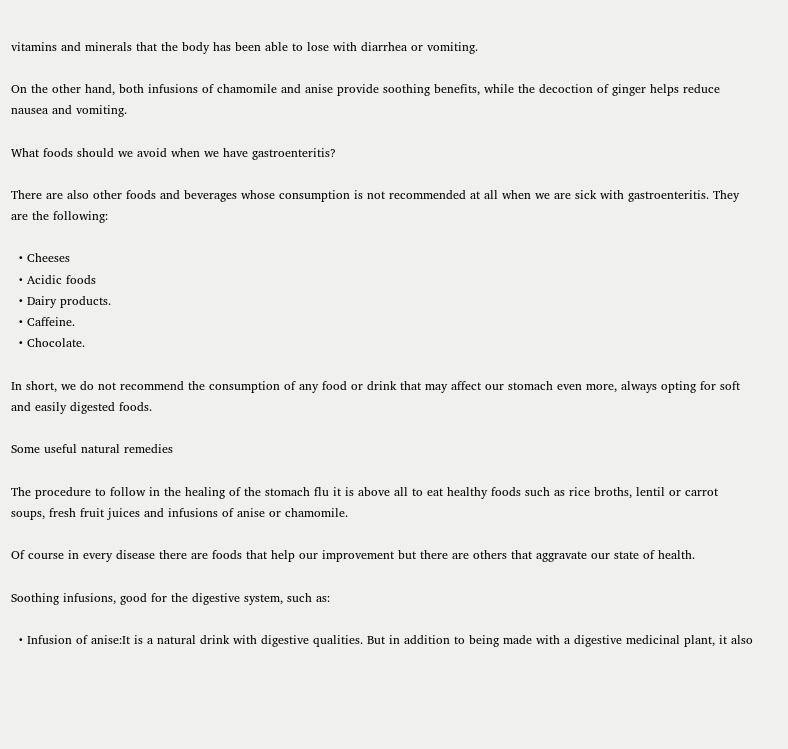vitamins and minerals that the body has been able to lose with diarrhea or vomiting.

On the other hand, both infusions of chamomile and anise provide soothing benefits, while the decoction of ginger helps reduce nausea and vomiting.

What foods should we avoid when we have gastroenteritis?

There are also other foods and beverages whose consumption is not recommended at all when we are sick with gastroenteritis. They are the following:

  • Cheeses
  • Acidic foods
  • Dairy products.
  • Caffeine.
  • Chocolate.

In short, we do not recommend the consumption of any food or drink that may affect our stomach even more, always opting for soft and easily digested foods.

Some useful natural remedies

The procedure to follow in the healing of the stomach flu it is above all to eat healthy foods such as rice broths, lentil or carrot soups, fresh fruit juices and infusions of anise or chamomile.

Of course in every disease there are foods that help our improvement but there are others that aggravate our state of health.

Soothing infusions, good for the digestive system, such as:

  • Infusion of anise:It is a natural drink with digestive qualities. But in addition to being made with a digestive medicinal plant, it also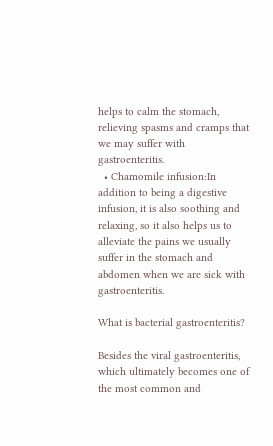helps to calm the stomach, relieving spasms and cramps that we may suffer with gastroenteritis.
  • Chamomile infusion:In addition to being a digestive infusion, it is also soothing and relaxing, so it also helps us to alleviate the pains we usually suffer in the stomach and abdomen when we are sick with gastroenteritis.

What is bacterial gastroenteritis?

Besides the viral gastroenteritis, which ultimately becomes one of the most common and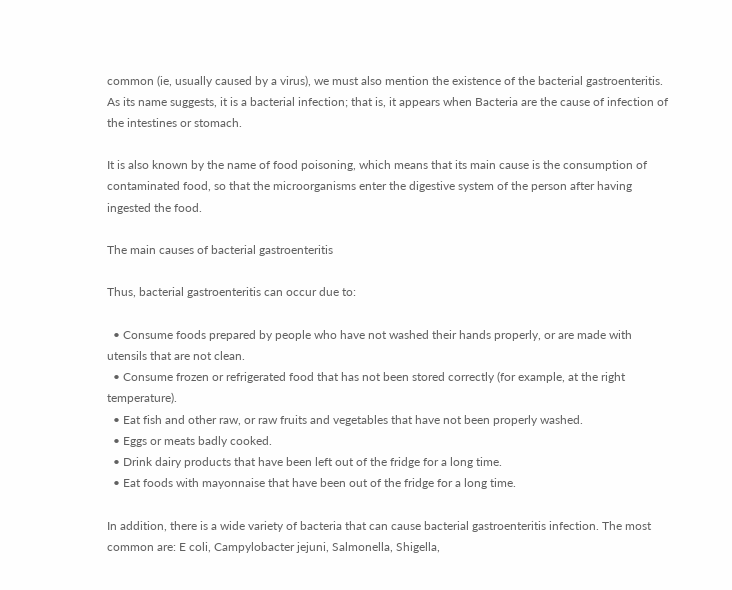common (ie, usually caused by a virus), we must also mention the existence of the bacterial gastroenteritis. As its name suggests, it is a bacterial infection; that is, it appears when Bacteria are the cause of infection of the intestines or stomach.

It is also known by the name of food poisoning, which means that its main cause is the consumption of contaminated food, so that the microorganisms enter the digestive system of the person after having ingested the food.

The main causes of bacterial gastroenteritis

Thus, bacterial gastroenteritis can occur due to:

  • Consume foods prepared by people who have not washed their hands properly, or are made with utensils that are not clean.
  • Consume frozen or refrigerated food that has not been stored correctly (for example, at the right temperature).
  • Eat fish and other raw, or raw fruits and vegetables that have not been properly washed.
  • Eggs or meats badly cooked.
  • Drink dairy products that have been left out of the fridge for a long time.
  • Eat foods with mayonnaise that have been out of the fridge for a long time.

In addition, there is a wide variety of bacteria that can cause bacterial gastroenteritis infection. The most common are: E coli, Campylobacter jejuni, Salmonella, Shigella,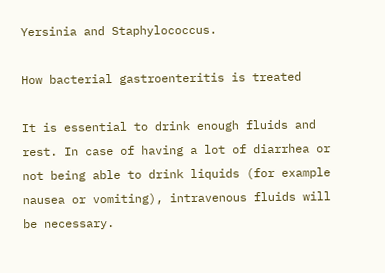Yersinia and Staphylococcus.

How bacterial gastroenteritis is treated

It is essential to drink enough fluids and rest. In case of having a lot of diarrhea or not being able to drink liquids (for example nausea or vomiting), intravenous fluids will be necessary.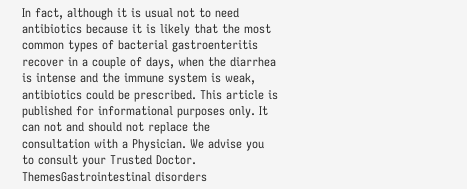In fact, although it is usual not to need antibiotics because it is likely that the most common types of bacterial gastroenteritis recover in a couple of days, when the diarrhea is intense and the immune system is weak, antibiotics could be prescribed. This article is published for informational purposes only. It can not and should not replace the consultation with a Physician. We advise you to consult your Trusted Doctor. ThemesGastrointestinal disorders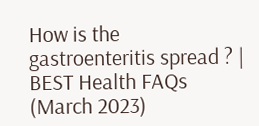How is the gastroenteritis spread ? | BEST Health FAQs (March 2023)